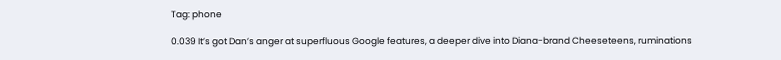Tag: phone

0.039 It’s got Dan’s anger at superfluous Google features, a deeper dive into Diana-brand Cheeseteens, ruminations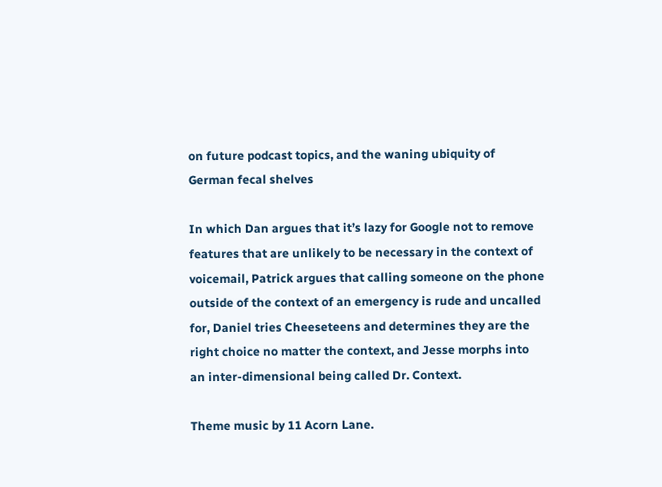on future podcast topics, and the waning ubiquity of German fecal shelves

In which Dan argues that it’s lazy for Google not to remove features that are unlikely to be necessary in the context of voicemail, Patrick argues that calling someone on the phone outside of the context of an emergency is rude and uncalled for, Daniel tries Cheeseteens and determines they are the right choice no matter the context, and Jesse morphs into an inter-dimensional being called Dr. Context.

Theme music by 11 Acorn Lane.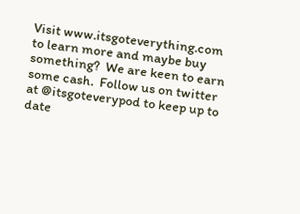Visit www.itsgoteverything.com to learn more and maybe buy something?  We are keen to earn some cash.  Follow us on twitter at @itsgoteverypod to keep up to date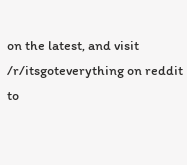on the latest, and visit /r/itsgoteverything on reddit to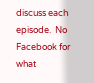discuss each episode.  No Facebook for what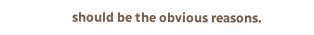should be the obvious reasons.